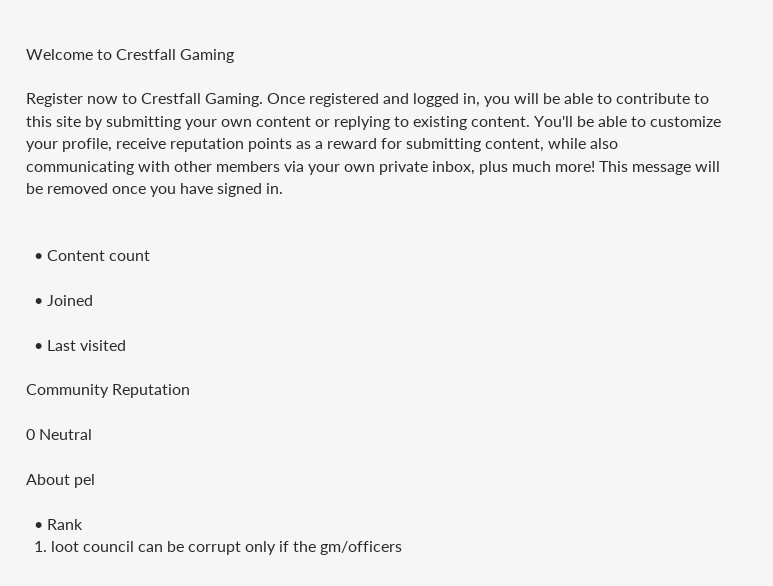Welcome to Crestfall Gaming

Register now to Crestfall Gaming. Once registered and logged in, you will be able to contribute to this site by submitting your own content or replying to existing content. You'll be able to customize your profile, receive reputation points as a reward for submitting content, while also communicating with other members via your own private inbox, plus much more! This message will be removed once you have signed in.


  • Content count

  • Joined

  • Last visited

Community Reputation

0 Neutral

About pel

  • Rank
  1. loot council can be corrupt only if the gm/officers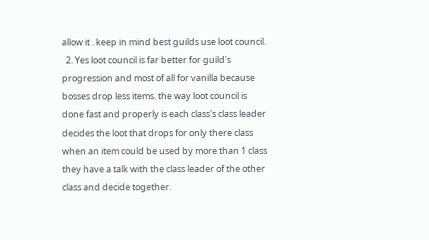allow it . keep in mind best guilds use loot council.
  2. Yes loot council is far better for guild's progression and most of all for vanilla because bosses drop less items. the way loot council is done fast and properly is each class's class leader decides the loot that drops for only there class when an item could be used by more than 1 class they have a talk with the class leader of the other class and decide together.